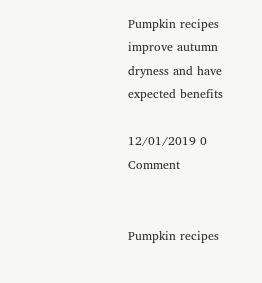Pumpkin recipes improve autumn dryness and have expected benefits

12/01/2019 0 Comment


Pumpkin recipes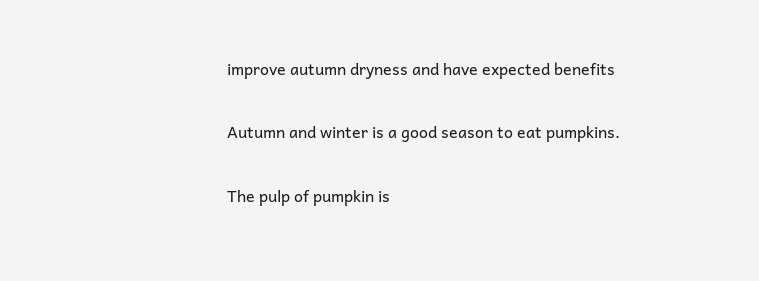improve autumn dryness and have expected benefits

Autumn and winter is a good season to eat pumpkins.

The pulp of pumpkin is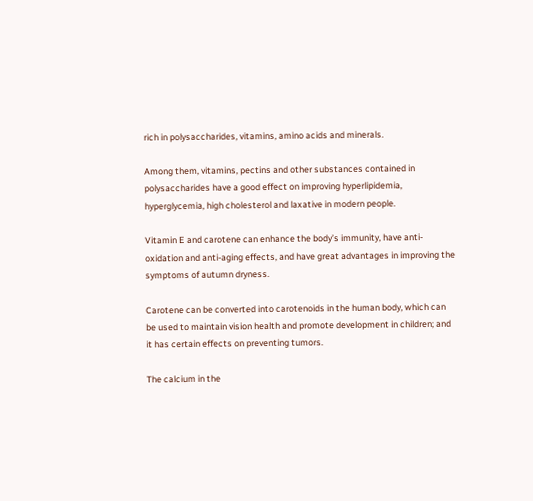rich in polysaccharides, vitamins, amino acids and minerals.

Among them, vitamins, pectins and other substances contained in polysaccharides have a good effect on improving hyperlipidemia, hyperglycemia, high cholesterol and laxative in modern people.

Vitamin E and carotene can enhance the body’s immunity, have anti-oxidation and anti-aging effects, and have great advantages in improving the symptoms of autumn dryness.

Carotene can be converted into carotenoids in the human body, which can be used to maintain vision health and promote development in children; and it has certain effects on preventing tumors.

The calcium in the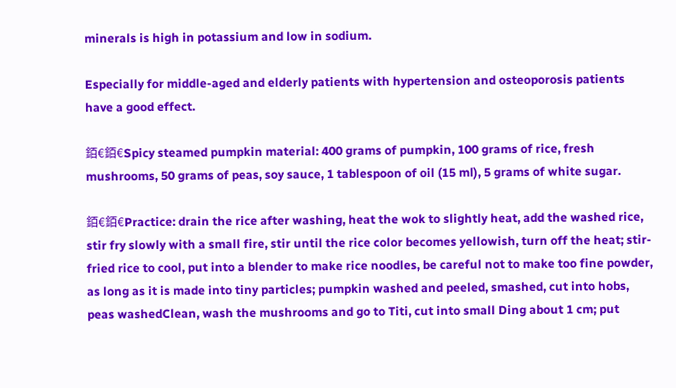minerals is high in potassium and low in sodium.

Especially for middle-aged and elderly patients with hypertension and osteoporosis patients have a good effect.

銆€銆€Spicy steamed pumpkin material: 400 grams of pumpkin, 100 grams of rice, fresh mushrooms, 50 grams of peas, soy sauce, 1 tablespoon of oil (15 ml), 5 grams of white sugar.

銆€銆€Practice: drain the rice after washing, heat the wok to slightly heat, add the washed rice, stir fry slowly with a small fire, stir until the rice color becomes yellowish, turn off the heat; stir-fried rice to cool, put into a blender to make rice noodles, be careful not to make too fine powder, as long as it is made into tiny particles; pumpkin washed and peeled, smashed, cut into hobs, peas washedClean, wash the mushrooms and go to Titi, cut into small Ding about 1 cm; put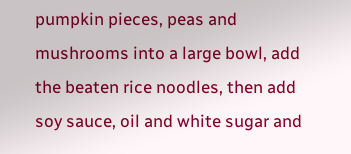pumpkin pieces, peas and mushrooms into a large bowl, add the beaten rice noodles, then add soy sauce, oil and white sugar and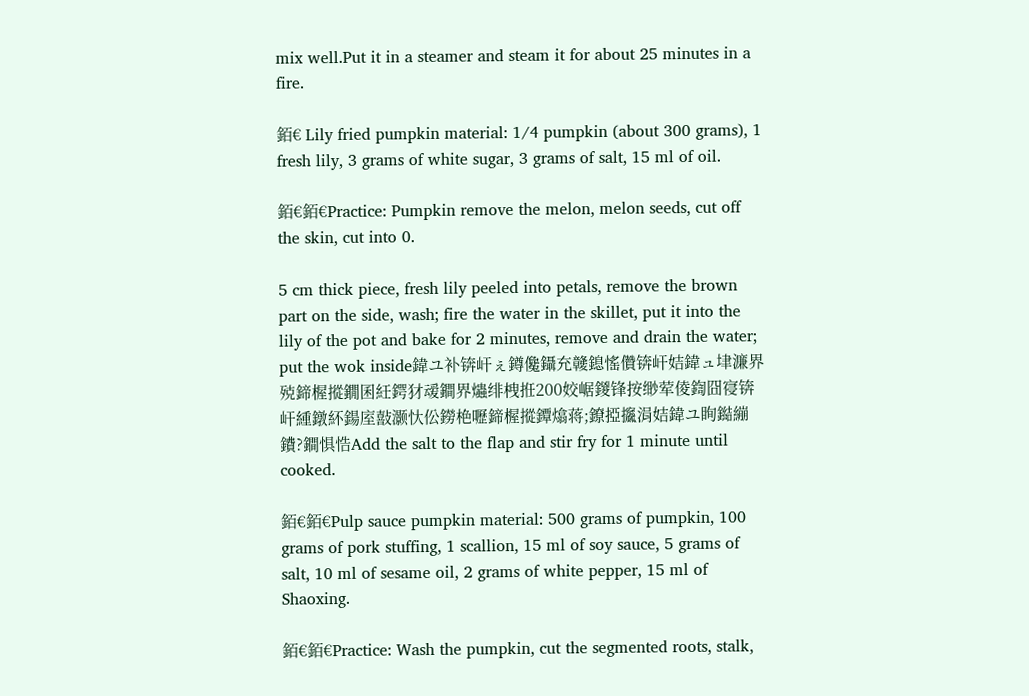mix well.Put it in a steamer and steam it for about 25 minutes in a fire.

銆€ Lily fried pumpkin material: 1/4 pumpkin (about 300 grams), 1 fresh lily, 3 grams of white sugar, 3 grams of salt, 15 ml of oil.

銆€銆€Practice: Pumpkin remove the melon, melon seeds, cut off the skin, cut into 0.

5 cm thick piece, fresh lily peeled into petals, remove the brown part on the side, wash; fire the water in the skillet, put it into the lily of the pot and bake for 2 minutes, remove and drain the water; put the wok inside鍏ユ补锛屽ぇ鐏儳鑷充竷鎴愮儹锛屽姞鍏ュ垏濂界殑鍗楃摐鐗囷紝鍔犲叆鐧界爞绯栧拰200姣崌鍐锋按缈荤倰鍧囧寑锛屽緟鐓紑鍚庢敼灏忕伀鐒栬嚦鍗楃摐鐔熻蒋;鐐掗攨涓姞鍏ユ眴鐑繃鐨?鐧惧悎Add the salt to the flap and stir fry for 1 minute until cooked.

銆€銆€Pulp sauce pumpkin material: 500 grams of pumpkin, 100 grams of pork stuffing, 1 scallion, 15 ml of soy sauce, 5 grams of salt, 10 ml of sesame oil, 2 grams of white pepper, 15 ml of Shaoxing.

銆€銆€Practice: Wash the pumpkin, cut the segmented roots, stalk,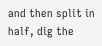and then split in half, dig the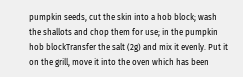pumpkin seeds, cut the skin into a hob block; wash the shallots and chop them for use; in the pumpkin hob blockTransfer the salt (2g) and mix it evenly. Put it on the grill, move it into the oven which has been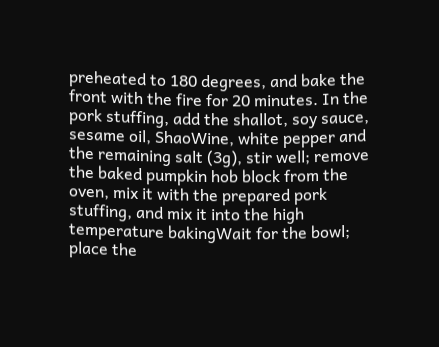preheated to 180 degrees, and bake the front with the fire for 20 minutes. In the pork stuffing, add the shallot, soy sauce, sesame oil, ShaoWine, white pepper and the remaining salt (3g), stir well; remove the baked pumpkin hob block from the oven, mix it with the prepared pork stuffing, and mix it into the high temperature bakingWait for the bowl; place the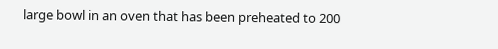large bowl in an oven that has been preheated to 200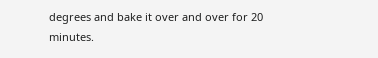degrees and bake it over and over for 20 minutes.